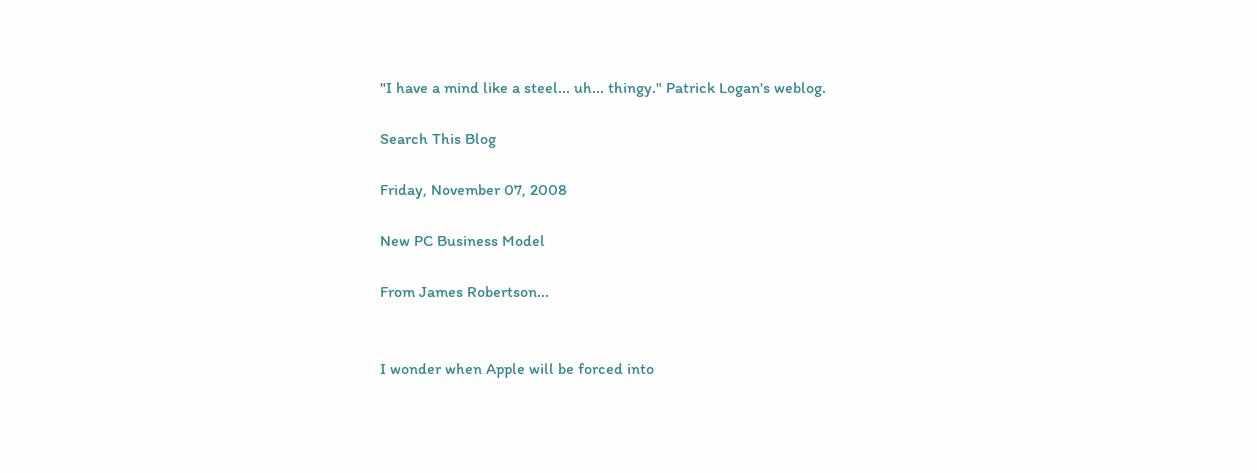"I have a mind like a steel... uh... thingy." Patrick Logan's weblog.

Search This Blog

Friday, November 07, 2008

New PC Business Model

From James Robertson...


I wonder when Apple will be forced into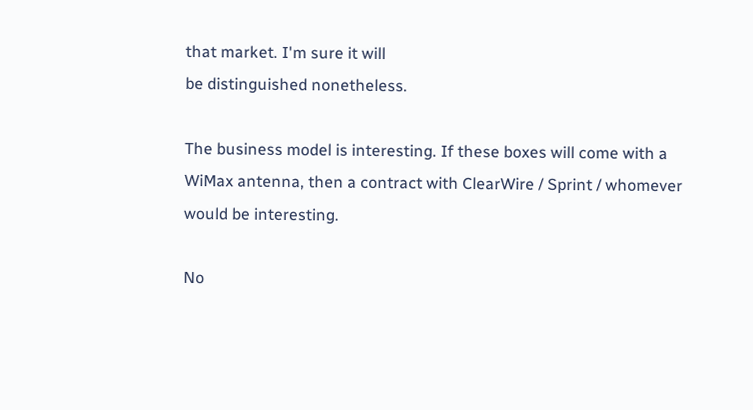that market. I'm sure it will
be distinguished nonetheless.

The business model is interesting. If these boxes will come with a
WiMax antenna, then a contract with ClearWire / Sprint / whomever
would be interesting.

No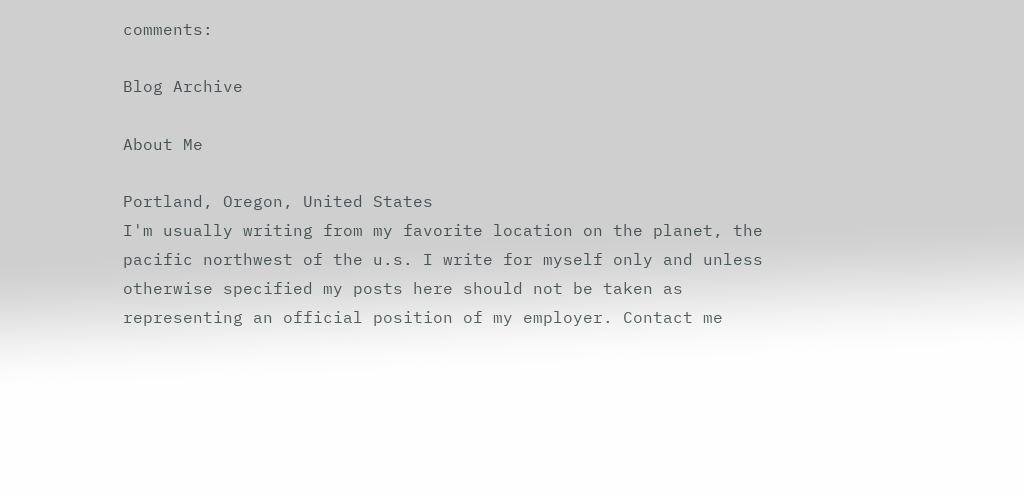comments:

Blog Archive

About Me

Portland, Oregon, United States
I'm usually writing from my favorite location on the planet, the pacific northwest of the u.s. I write for myself only and unless otherwise specified my posts here should not be taken as representing an official position of my employer. Contact me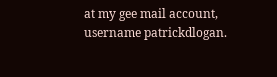at my gee mail account, username patrickdlogan.